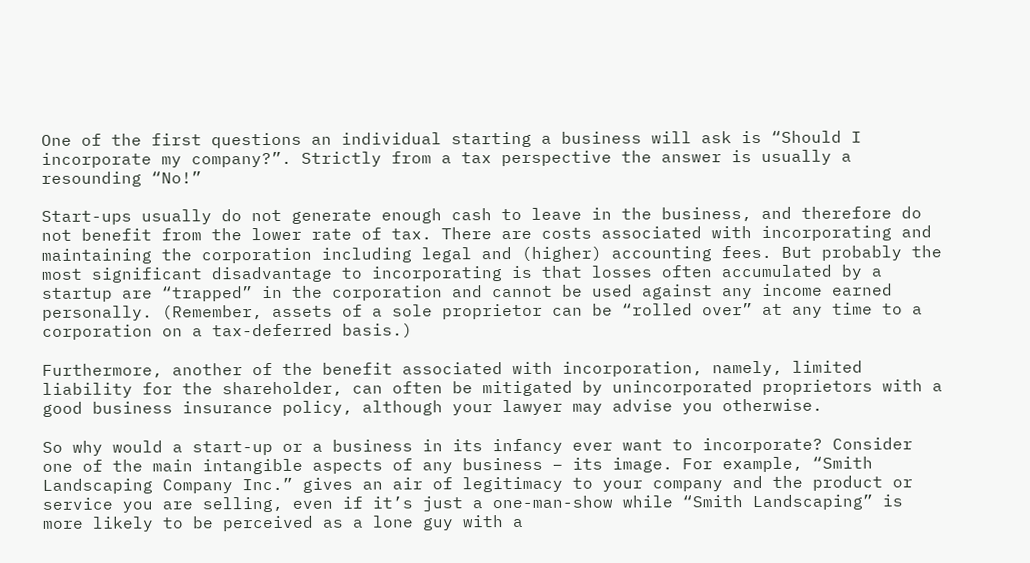One of the first questions an individual starting a business will ask is “Should I incorporate my company?”. Strictly from a tax perspective the answer is usually a resounding “No!”

Start-ups usually do not generate enough cash to leave in the business, and therefore do not benefit from the lower rate of tax. There are costs associated with incorporating and maintaining the corporation including legal and (higher) accounting fees. But probably the most significant disadvantage to incorporating is that losses often accumulated by a startup are “trapped” in the corporation and cannot be used against any income earned personally. (Remember, assets of a sole proprietor can be “rolled over” at any time to a corporation on a tax-deferred basis.)

Furthermore, another of the benefit associated with incorporation, namely, limited liability for the shareholder, can often be mitigated by unincorporated proprietors with a good business insurance policy, although your lawyer may advise you otherwise.

So why would a start-up or a business in its infancy ever want to incorporate? Consider one of the main intangible aspects of any business – its image. For example, “Smith Landscaping Company Inc.” gives an air of legitimacy to your company and the product or service you are selling, even if it’s just a one-man-show while “Smith Landscaping” is more likely to be perceived as a lone guy with a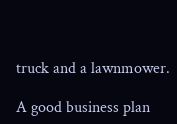truck and a lawnmower.

A good business plan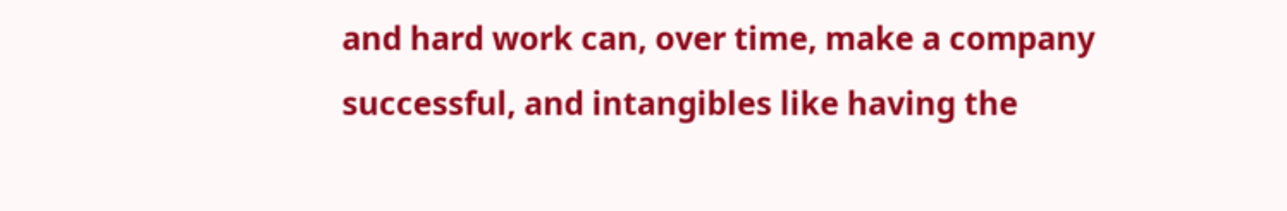and hard work can, over time, make a company successful, and intangibles like having the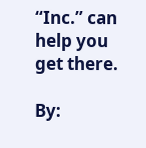“Inc.” can help you get there.

By: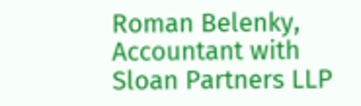Roman Belenky, Accountant with Sloan Partners LLP